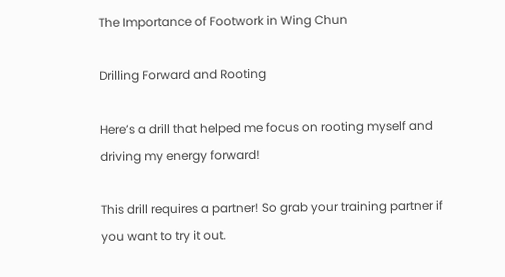The Importance of Footwork in Wing Chun

Drilling Forward and Rooting

Here’s a drill that helped me focus on rooting myself and driving my energy forward!

This drill requires a partner! So grab your training partner if you want to try it out.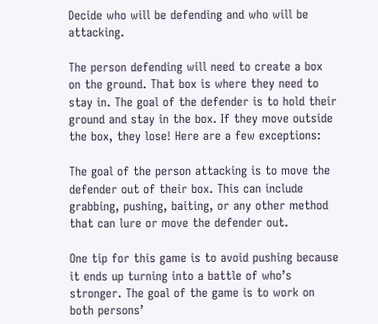Decide who will be defending and who will be attacking.

The person defending will need to create a box on the ground. That box is where they need to stay in. The goal of the defender is to hold their ground and stay in the box. If they move outside the box, they lose! Here are a few exceptions:

The goal of the person attacking is to move the defender out of their box. This can include grabbing, pushing, baiting, or any other method that can lure or move the defender out.

One tip for this game is to avoid pushing because it ends up turning into a battle of who’s stronger. The goal of the game is to work on both persons’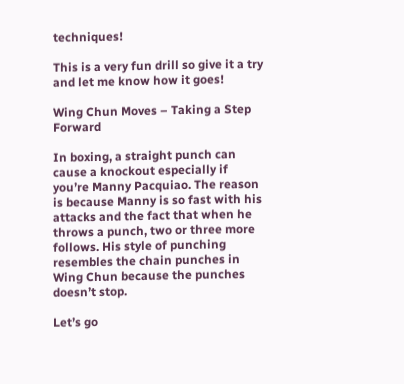techniques!

This is a very fun drill so give it a try and let me know how it goes!

Wing Chun Moves – Taking a Step Forward

In boxing, a straight punch can cause a knockout especially if you’re Manny Pacquiao. The reason is because Manny is so fast with his attacks and the fact that when he throws a punch, two or three more follows. His style of punching resembles the chain punches in Wing Chun because the punches doesn’t stop.

Let’s go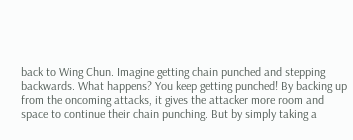back to Wing Chun. Imagine getting chain punched and stepping backwards. What happens? You keep getting punched! By backing up from the oncoming attacks, it gives the attacker more room and space to continue their chain punching. But by simply taking a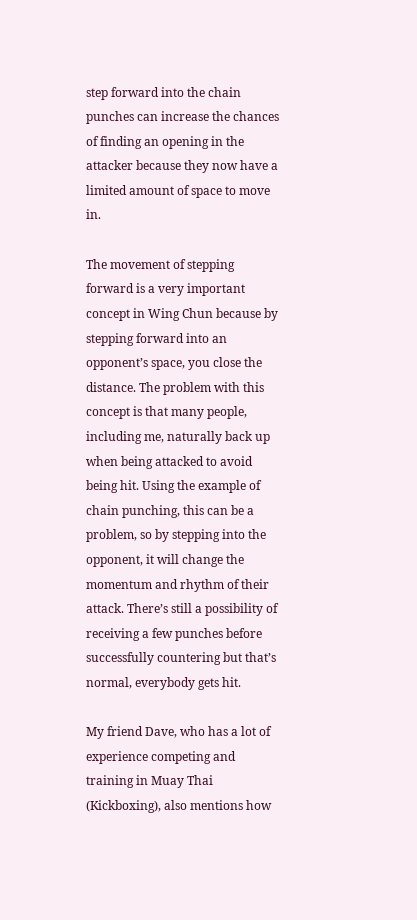step forward into the chain punches can increase the chances of finding an opening in the attacker because they now have a limited amount of space to move in.

The movement of stepping forward is a very important concept in Wing Chun because by stepping forward into an opponent’s space, you close the distance. The problem with this concept is that many people, including me, naturally back up when being attacked to avoid being hit. Using the example of chain punching, this can be a problem, so by stepping into the opponent, it will change the momentum and rhythm of their attack. There’s still a possibility of receiving a few punches before successfully countering but that’s normal, everybody gets hit.

My friend Dave, who has a lot of experience competing and training in Muay Thai (Kickboxing), also mentions how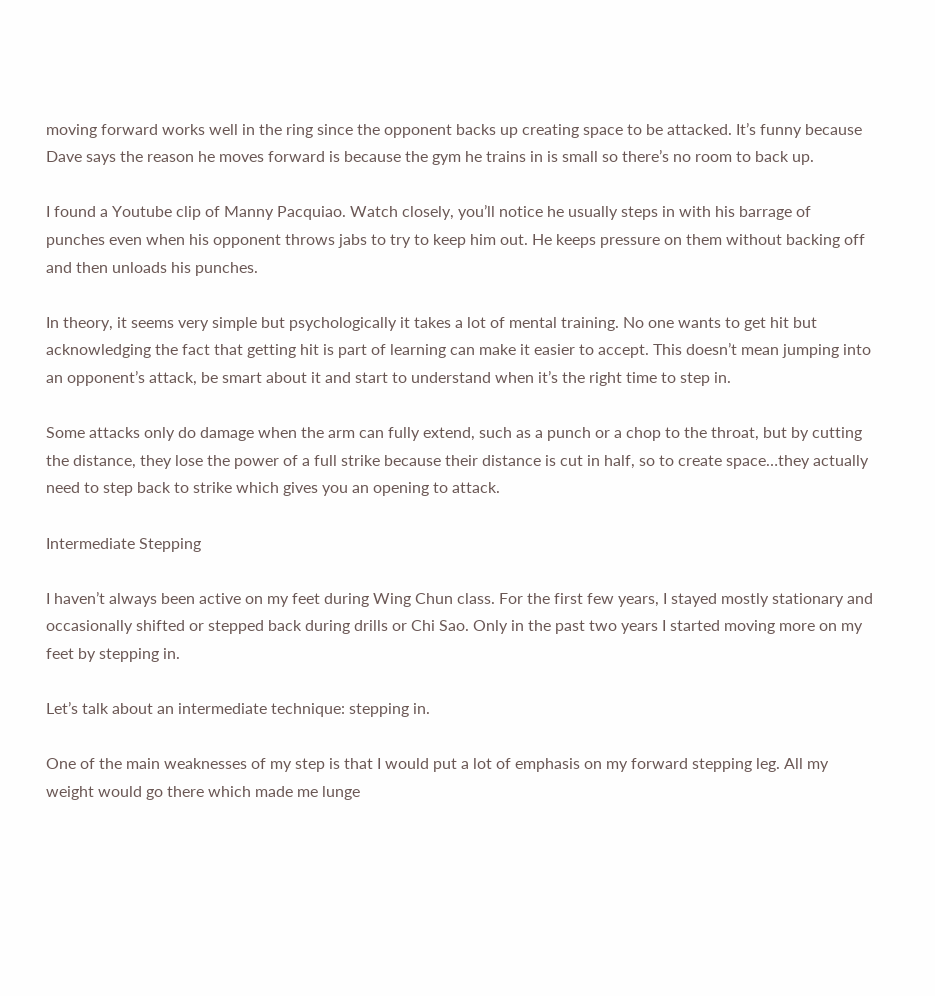moving forward works well in the ring since the opponent backs up creating space to be attacked. It’s funny because Dave says the reason he moves forward is because the gym he trains in is small so there’s no room to back up.

I found a Youtube clip of Manny Pacquiao. Watch closely, you’ll notice he usually steps in with his barrage of punches even when his opponent throws jabs to try to keep him out. He keeps pressure on them without backing off and then unloads his punches.

In theory, it seems very simple but psychologically it takes a lot of mental training. No one wants to get hit but acknowledging the fact that getting hit is part of learning can make it easier to accept. This doesn’t mean jumping into an opponent’s attack, be smart about it and start to understand when it’s the right time to step in.

Some attacks only do damage when the arm can fully extend, such as a punch or a chop to the throat, but by cutting the distance, they lose the power of a full strike because their distance is cut in half, so to create space…they actually need to step back to strike which gives you an opening to attack.

Intermediate Stepping

I haven’t always been active on my feet during Wing Chun class. For the first few years, I stayed mostly stationary and occasionally shifted or stepped back during drills or Chi Sao. Only in the past two years I started moving more on my feet by stepping in.

Let’s talk about an intermediate technique: stepping in.

One of the main weaknesses of my step is that I would put a lot of emphasis on my forward stepping leg. All my weight would go there which made me lunge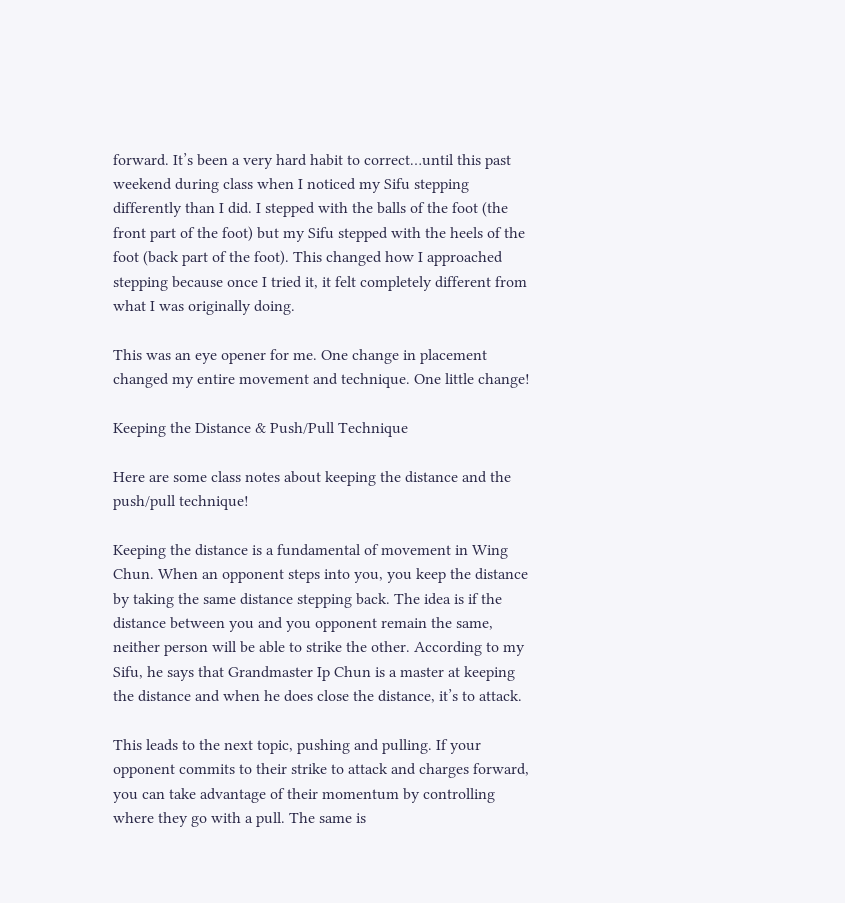forward. It’s been a very hard habit to correct…until this past weekend during class when I noticed my Sifu stepping differently than I did. I stepped with the balls of the foot (the front part of the foot) but my Sifu stepped with the heels of the foot (back part of the foot). This changed how I approached stepping because once I tried it, it felt completely different from what I was originally doing.

This was an eye opener for me. One change in placement changed my entire movement and technique. One little change!

Keeping the Distance & Push/Pull Technique

Here are some class notes about keeping the distance and the push/pull technique!

Keeping the distance is a fundamental of movement in Wing Chun. When an opponent steps into you, you keep the distance by taking the same distance stepping back. The idea is if the distance between you and you opponent remain the same, neither person will be able to strike the other. According to my Sifu, he says that Grandmaster Ip Chun is a master at keeping the distance and when he does close the distance, it’s to attack.

This leads to the next topic, pushing and pulling. If your opponent commits to their strike to attack and charges forward, you can take advantage of their momentum by controlling where they go with a pull. The same is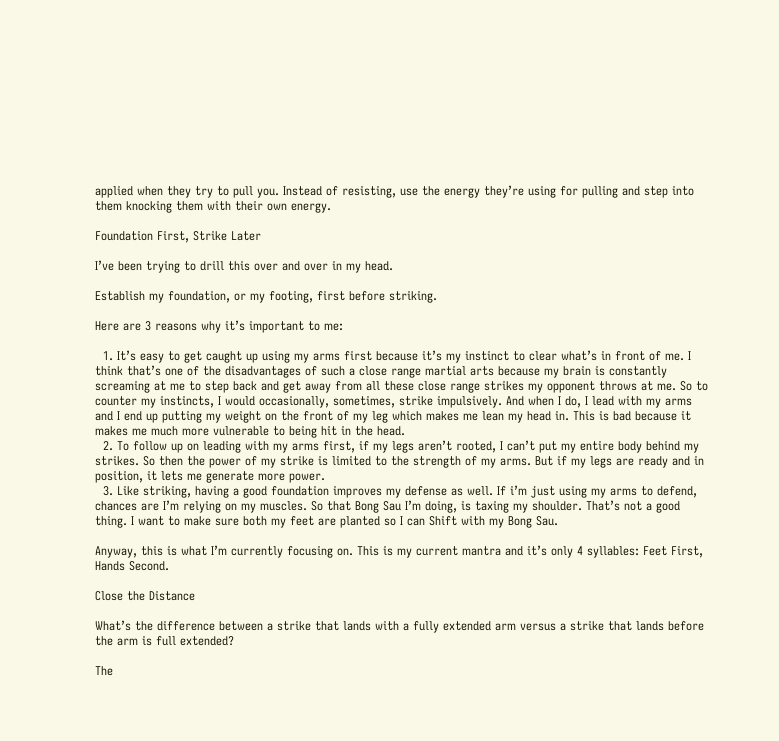applied when they try to pull you. Instead of resisting, use the energy they’re using for pulling and step into them knocking them with their own energy.

Foundation First, Strike Later

I’ve been trying to drill this over and over in my head.

Establish my foundation, or my footing, first before striking.

Here are 3 reasons why it’s important to me:

  1. It’s easy to get caught up using my arms first because it’s my instinct to clear what’s in front of me. I think that’s one of the disadvantages of such a close range martial arts because my brain is constantly screaming at me to step back and get away from all these close range strikes my opponent throws at me. So to counter my instincts, I would occasionally, sometimes, strike impulsively. And when I do, I lead with my arms and I end up putting my weight on the front of my leg which makes me lean my head in. This is bad because it makes me much more vulnerable to being hit in the head.
  2. To follow up on leading with my arms first, if my legs aren’t rooted, I can’t put my entire body behind my strikes. So then the power of my strike is limited to the strength of my arms. But if my legs are ready and in position, it lets me generate more power.
  3. Like striking, having a good foundation improves my defense as well. If i’m just using my arms to defend, chances are I’m relying on my muscles. So that Bong Sau I’m doing, is taxing my shoulder. That’s not a good thing. I want to make sure both my feet are planted so I can Shift with my Bong Sau.

Anyway, this is what I’m currently focusing on. This is my current mantra and it’s only 4 syllables: Feet First, Hands Second.

Close the Distance

What’s the difference between a strike that lands with a fully extended arm versus a strike that lands before the arm is full extended?

The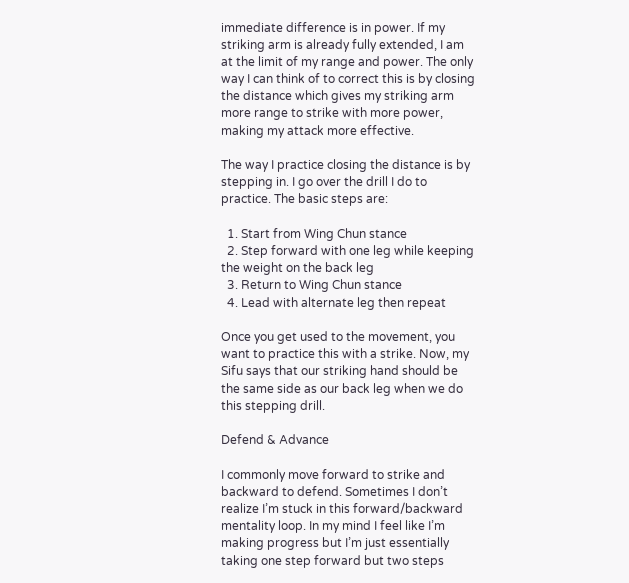immediate difference is in power. If my striking arm is already fully extended, I am at the limit of my range and power. The only way I can think of to correct this is by closing the distance which gives my striking arm more range to strike with more power, making my attack more effective.

The way I practice closing the distance is by stepping in. I go over the drill I do to practice. The basic steps are:

  1. Start from Wing Chun stance
  2. Step forward with one leg while keeping the weight on the back leg
  3. Return to Wing Chun stance
  4. Lead with alternate leg then repeat

Once you get used to the movement, you want to practice this with a strike. Now, my Sifu says that our striking hand should be the same side as our back leg when we do this stepping drill.

Defend & Advance

I commonly move forward to strike and backward to defend. Sometimes I don’t realize I’m stuck in this forward/backward mentality loop. In my mind I feel like I’m making progress but I’m just essentially taking one step forward but two steps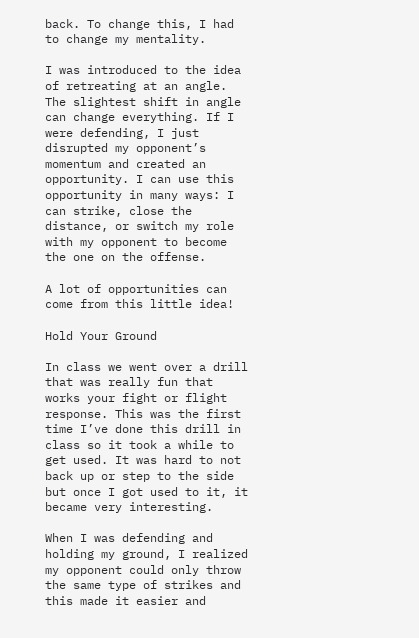back. To change this, I had to change my mentality.

I was introduced to the idea of retreating at an angle. The slightest shift in angle can change everything. If I were defending, I just disrupted my opponent’s momentum and created an opportunity. I can use this opportunity in many ways: I can strike, close the distance, or switch my role with my opponent to become the one on the offense.

A lot of opportunities can come from this little idea!

Hold Your Ground

In class we went over a drill that was really fun that works your fight or flight response. This was the first time I’ve done this drill in class so it took a while to get used. It was hard to not back up or step to the side but once I got used to it, it became very interesting.

When I was defending and holding my ground, I realized my opponent could only throw the same type of strikes and this made it easier and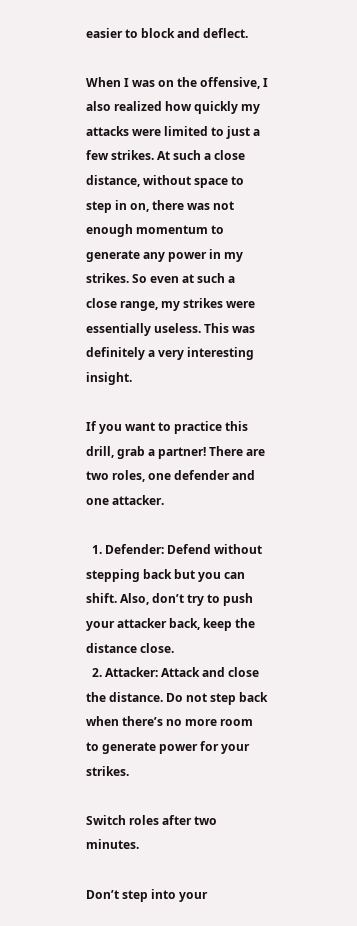easier to block and deflect.

When I was on the offensive, I also realized how quickly my attacks were limited to just a few strikes. At such a close distance, without space to step in on, there was not enough momentum to generate any power in my strikes. So even at such a close range, my strikes were essentially useless. This was definitely a very interesting insight.

If you want to practice this drill, grab a partner! There are two roles, one defender and one attacker.

  1. Defender: Defend without stepping back but you can shift. Also, don’t try to push your attacker back, keep the distance close.
  2. Attacker: Attack and close the distance. Do not step back when there’s no more room to generate power for your strikes.

Switch roles after two minutes.

Don’t step into your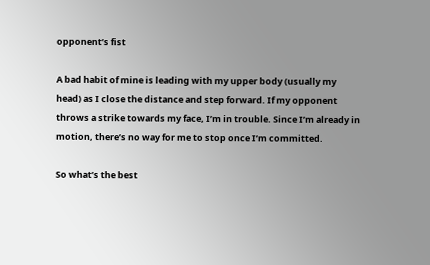opponent’s fist

A bad habit of mine is leading with my upper body (usually my head) as I close the distance and step forward. If my opponent throws a strike towards my face, I’m in trouble. Since I’m already in motion, there’s no way for me to stop once I’m committed.

So what’s the best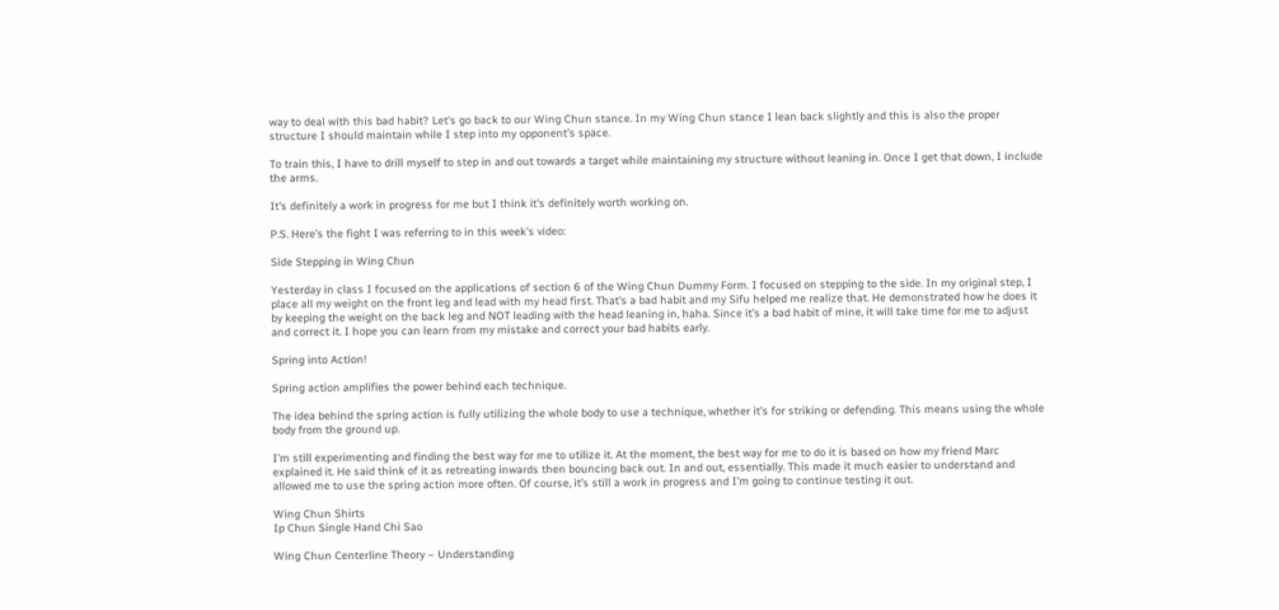way to deal with this bad habit? Let’s go back to our Wing Chun stance. In my Wing Chun stance I lean back slightly and this is also the proper structure I should maintain while I step into my opponent’s space.

To train this, I have to drill myself to step in and out towards a target while maintaining my structure without leaning in. Once I get that down, I include the arms.

It’s definitely a work in progress for me but I think it’s definitely worth working on.

P.S. Here’s the fight I was referring to in this week’s video:

Side Stepping in Wing Chun

Yesterday in class I focused on the applications of section 6 of the Wing Chun Dummy Form. I focused on stepping to the side. In my original step, I place all my weight on the front leg and lead with my head first. That’s a bad habit and my Sifu helped me realize that. He demonstrated how he does it by keeping the weight on the back leg and NOT leading with the head leaning in, haha. Since it’s a bad habit of mine, it will take time for me to adjust and correct it. I hope you can learn from my mistake and correct your bad habits early.

Spring into Action!

Spring action amplifies the power behind each technique.

The idea behind the spring action is fully utilizing the whole body to use a technique, whether it’s for striking or defending. This means using the whole body from the ground up.

I’m still experimenting and finding the best way for me to utilize it. At the moment, the best way for me to do it is based on how my friend Marc explained it. He said think of it as retreating inwards then bouncing back out. In and out, essentially. This made it much easier to understand and allowed me to use the spring action more often. Of course, it’s still a work in progress and I’m going to continue testing it out.

Wing Chun Shirts
Ip Chun Single Hand Chi Sao

Wing Chun Centerline Theory – Understanding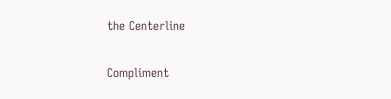the Centerline

Compliment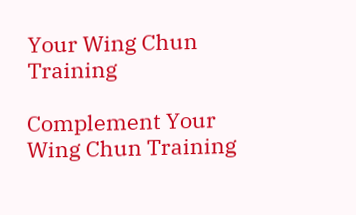Your Wing Chun Training

Complement Your Wing Chun Training